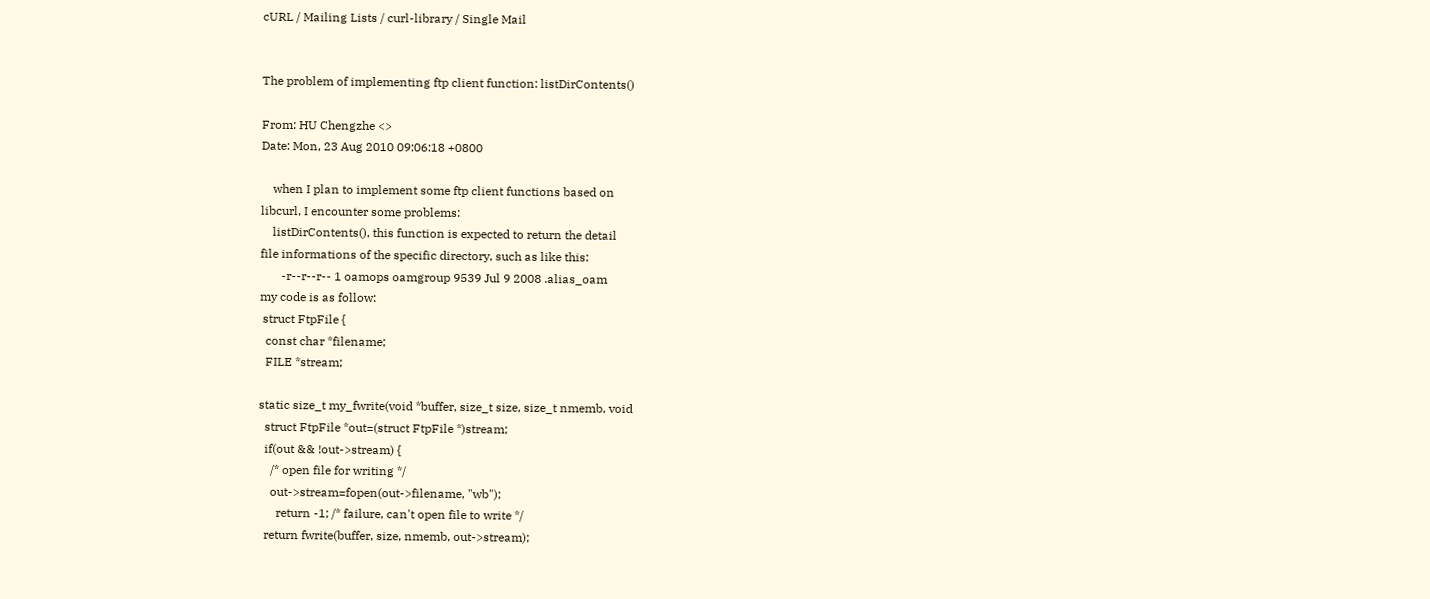cURL / Mailing Lists / curl-library / Single Mail


The problem of implementing ftp client function: listDirContents()

From: HU Chengzhe <>
Date: Mon, 23 Aug 2010 09:06:18 +0800

    when I plan to implement some ftp client functions based on
libcurl, I encounter some problems:
    listDirContents(), this function is expected to return the detail
file informations of the specific directory, such as like this:
       -r--r--r-- 1 oamops oamgroup 9539 Jul 9 2008 .alias_oam
my code is as follow:
 struct FtpFile {
  const char *filename;
  FILE *stream;

static size_t my_fwrite(void *buffer, size_t size, size_t nmemb, void
  struct FtpFile *out=(struct FtpFile *)stream;
  if(out && !out->stream) {
    /* open file for writing */
    out->stream=fopen(out->filename, "wb");
      return -1; /* failure, can't open file to write */
  return fwrite(buffer, size, nmemb, out->stream);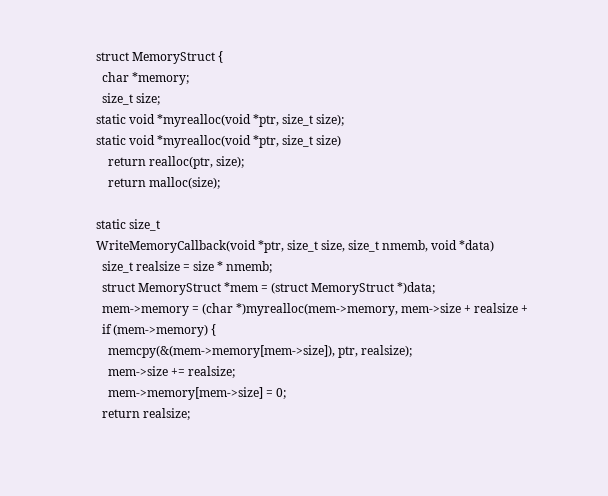struct MemoryStruct {
  char *memory;
  size_t size;
static void *myrealloc(void *ptr, size_t size);
static void *myrealloc(void *ptr, size_t size)
    return realloc(ptr, size);
    return malloc(size);

static size_t
WriteMemoryCallback(void *ptr, size_t size, size_t nmemb, void *data)
  size_t realsize = size * nmemb;
  struct MemoryStruct *mem = (struct MemoryStruct *)data;
  mem->memory = (char *)myrealloc(mem->memory, mem->size + realsize +
  if (mem->memory) {
    memcpy(&(mem->memory[mem->size]), ptr, realsize);
    mem->size += realsize;
    mem->memory[mem->size] = 0;
  return realsize;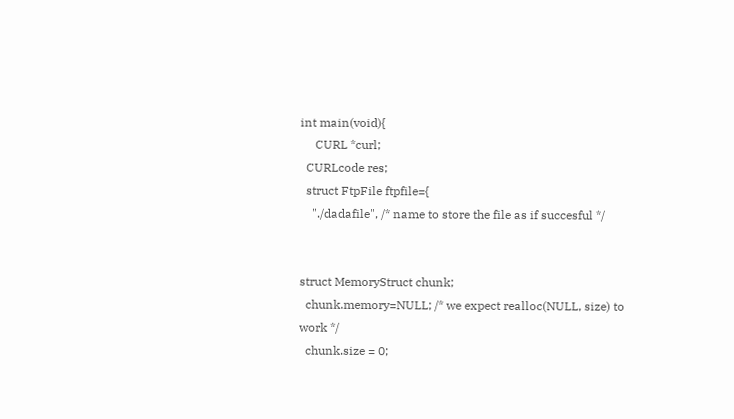int main(void){
     CURL *curl;
  CURLcode res;
  struct FtpFile ftpfile={
    "./dadafile", /* name to store the file as if succesful */


struct MemoryStruct chunk;
  chunk.memory=NULL; /* we expect realloc(NULL, size) to work */
  chunk.size = 0;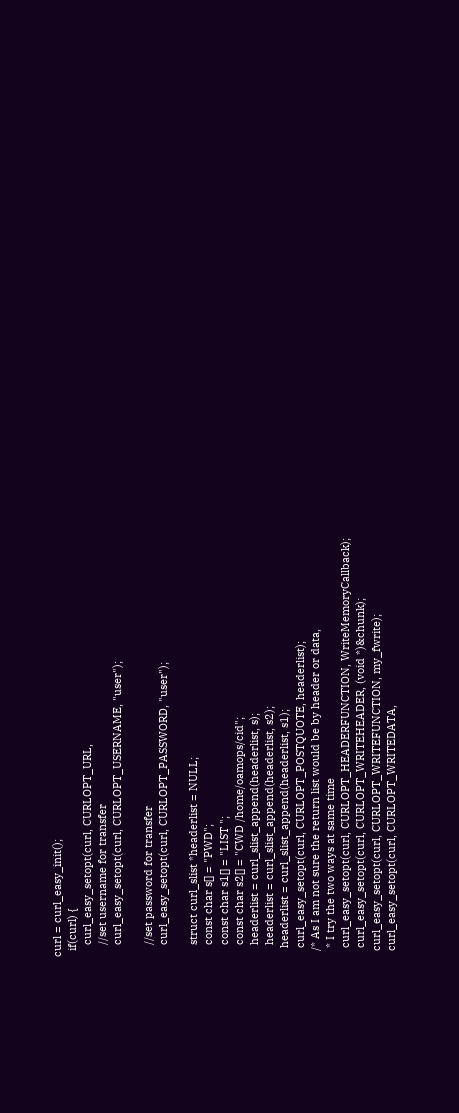curl = curl_easy_init();
  if(curl) {
    curl_easy_setopt(curl, CURLOPT_URL,
    //set username for transfer
    curl_easy_setopt(curl, CURLOPT_USERNAME, "user");

    //set password for transfer
    curl_easy_setopt(curl, CURLOPT_PASSWORD, "user");

    struct curl_slist *headerlist = NULL;
    const char s[] = "PWD";
    const char s1[] = "LIST ";
    const char s2[] = "CWD /home/oamops/cid";
    headerlist = curl_slist_append(headerlist, s);
    headerlist = curl_slist_append(headerlist, s2);
   headerlist = curl_slist_append(headerlist, s1);
   curl_easy_setopt(curl, CURLOPT_POSTQUOTE, headerlist);
  /* As I am not sure the return list would be by header or data,
   * I try the two ways at same time
   curl_easy_setopt(curl, CURLOPT_HEADERFUNCTION, WriteMemoryCallback);
   curl_easy_setopt(curl, CURLOPT_WRITEHEADER, (void *)&chunk);
  curl_easy_setopt(curl, CURLOPT_WRITEFUNCTION, my_fwrite);
  curl_easy_setopt(curl, CURLOPT_WRITEDATA,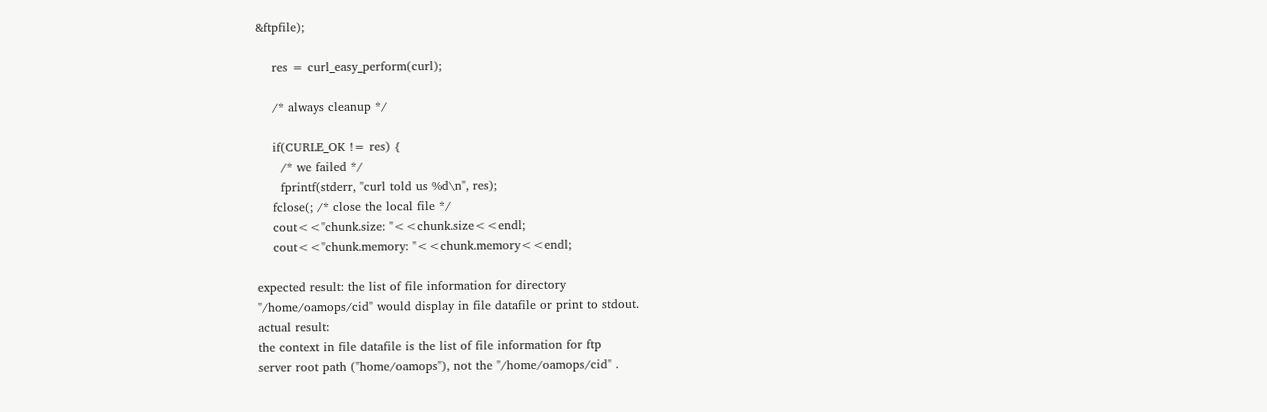&ftpfile);

    res = curl_easy_perform(curl);

    /* always cleanup */

    if(CURLE_OK != res) {
      /* we failed */
      fprintf(stderr, "curl told us %d\n", res);
    fclose(; /* close the local file */
    cout<<"chunk.size: "<<chunk.size<<endl;
    cout<<"chunk.memory: "<<chunk.memory<<endl;

expected result: the list of file information for directory
"/home/oamops/cid" would display in file datafile or print to stdout.
actual result:
the context in file datafile is the list of file information for ftp
server root path ("home/oamops"), not the "/home/oamops/cid" .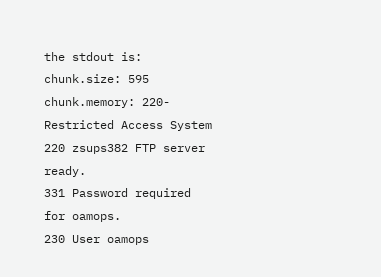the stdout is:
chunk.size: 595
chunk.memory: 220-Restricted Access System
220 zsups382 FTP server ready.
331 Password required for oamops.
230 User oamops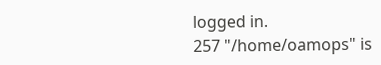logged in.
257 "/home/oamops" is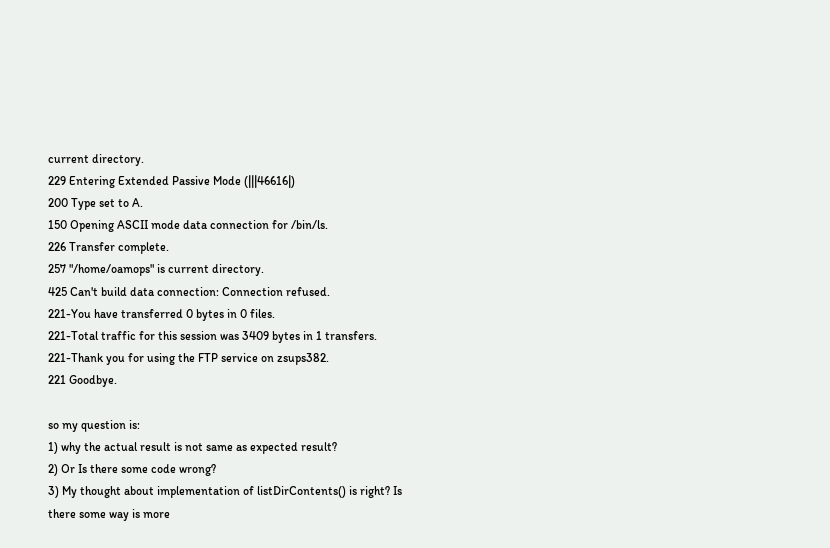current directory.
229 Entering Extended Passive Mode (|||46616|)
200 Type set to A.
150 Opening ASCII mode data connection for /bin/ls.
226 Transfer complete.
257 "/home/oamops" is current directory.
425 Can't build data connection: Connection refused.
221-You have transferred 0 bytes in 0 files.
221-Total traffic for this session was 3409 bytes in 1 transfers.
221-Thank you for using the FTP service on zsups382.
221 Goodbye.

so my question is:
1) why the actual result is not same as expected result?
2) Or Is there some code wrong?
3) My thought about implementation of listDirContents() is right? Is
there some way is more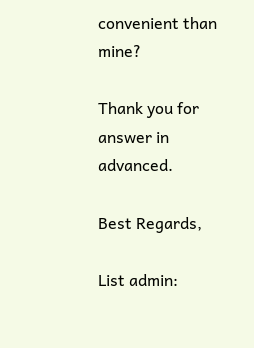convenient than mine?

Thank you for answer in advanced.

Best Regards,

List admin: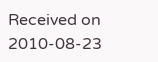Received on 2010-08-23